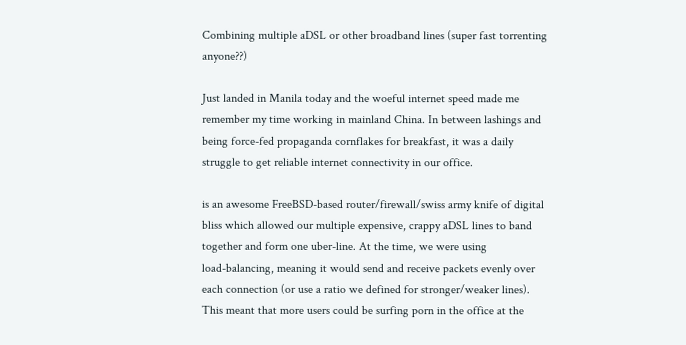Combining multiple aDSL or other broadband lines (super fast torrenting anyone??)

Just landed in Manila today and the woeful internet speed made me
remember my time working in mainland China. In between lashings and
being force-fed propaganda cornflakes for breakfast, it was a daily
struggle to get reliable internet connectivity in our office.

is an awesome FreeBSD-based router/firewall/swiss army knife of digital
bliss which allowed our multiple expensive, crappy aDSL lines to band
together and form one uber-line. At the time, we were using
load-balancing, meaning it would send and receive packets evenly over
each connection (or use a ratio we defined for stronger/weaker lines).
This meant that more users could be surfing porn in the office at the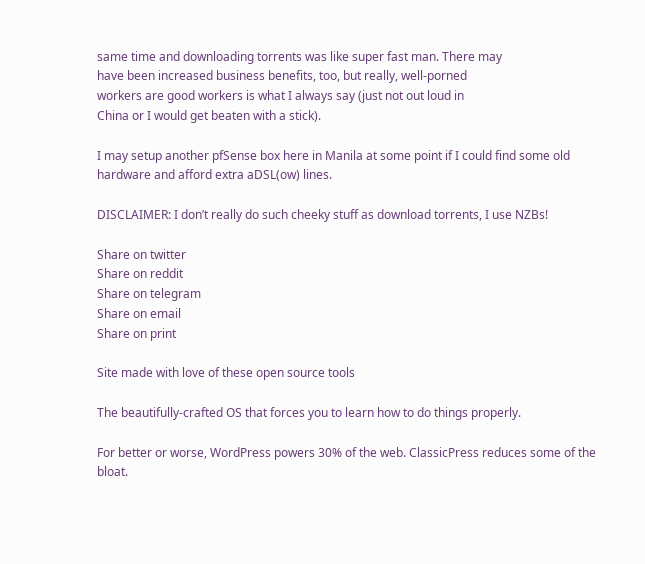same time and downloading torrents was like super fast man. There may
have been increased business benefits, too, but really, well-porned
workers are good workers is what I always say (just not out loud in
China or I would get beaten with a stick).

I may setup another pfSense box here in Manila at some point if I could find some old hardware and afford extra aDSL(ow) lines.

DISCLAIMER: I don’t really do such cheeky stuff as download torrents, I use NZBs!

Share on twitter
Share on reddit
Share on telegram
Share on email
Share on print

Site made with love of these open source tools

The beautifully-crafted OS that forces you to learn how to do things properly.

For better or worse, WordPress powers 30% of the web. ClassicPress reduces some of the bloat.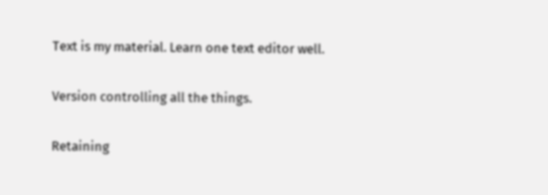Text is my material. Learn one text editor well.

Version controlling all the things.

Retaining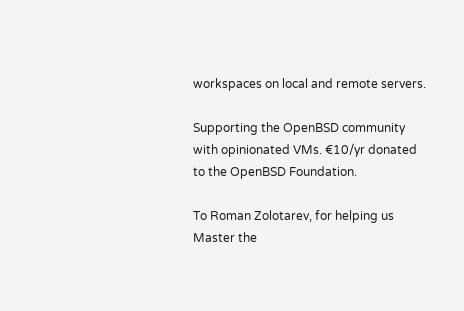workspaces on local and remote servers.

Supporting the OpenBSD community with opinionated VMs. €10/yr donated to the OpenBSD Foundation.

To Roman Zolotarev, for helping us Master the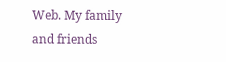Web. My family and friends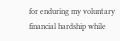for enduring my voluntary financial hardship while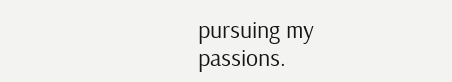pursuing my passions.